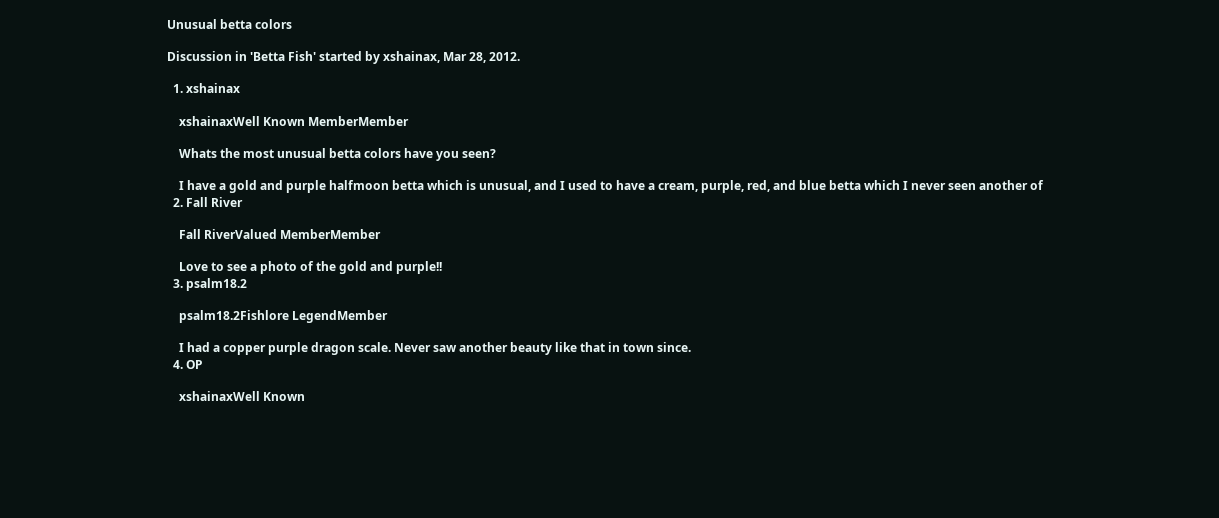Unusual betta colors

Discussion in 'Betta Fish' started by xshainax, Mar 28, 2012.

  1. xshainax

    xshainaxWell Known MemberMember

    Whats the most unusual betta colors have you seen?

    I have a gold and purple halfmoon betta which is unusual, and I used to have a cream, purple, red, and blue betta which I never seen another of
  2. Fall River

    Fall RiverValued MemberMember

    Love to see a photo of the gold and purple!!
  3. psalm18.2

    psalm18.2Fishlore LegendMember

    I had a copper purple dragon scale. Never saw another beauty like that in town since.
  4. OP

    xshainaxWell Known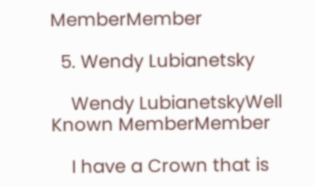MemberMember

  5. Wendy Lubianetsky

    Wendy LubianetskyWell Known MemberMember

    I have a Crown that is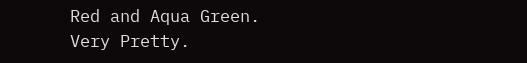Red and Aqua Green. Very Pretty.